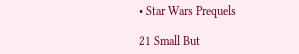• Star Wars Prequels

21 Small But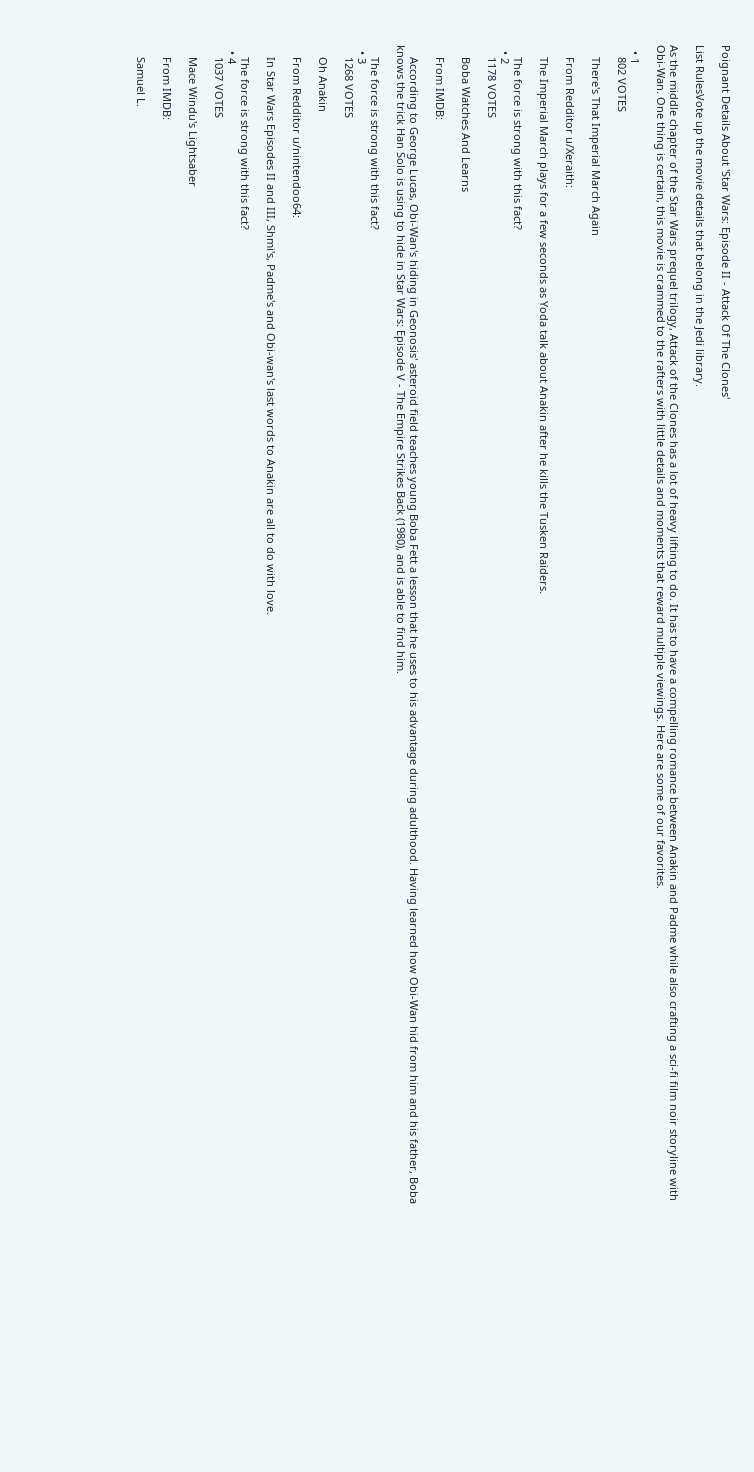Poignant Details About 'Star Wars: Episode II - Attack Of The Clones'

List RulesVote up the movie details that belong in the Jedi library.

As the middle chapter of the Star Wars prequel trilogy, Attack of the Clones has a lot of heavy lifting to do. It has to have a compelling romance between Anakin and Padme while also crafting a sci-fi film noir storyline with Obi-Wan. One thing is certain, this movie is crammed to the rafters with little details and moments that reward multiple viewings. Here are some of our favorites.

  • 1
    802 VOTES

    There's That Imperial March Again

    From Redditor u/Xeraith:

    The Imperial March plays for a few seconds as Yoda talk about Anakin after he kills the Tusken Raiders.

    The force is strong with this fact?
  • 2
    1178 VOTES

    Boba Watches And Learns

    From IMDB:

    According to George Lucas, Obi-Wan's hiding in Geonosis' asteroid field teaches young Boba Fett a lesson that he uses to his advantage during adulthood. Having learned how Obi-Wan hid from him and his father, Boba knows the trick Han Solo is using to hide in Star Wars: Episode V - The Empire Strikes Back (1980), and is able to find him.

    The force is strong with this fact?
  • 3
    1268 VOTES

    Oh Anakin

    From Redditor u/nintendoo64:

    In Star Wars Episodes II and III, Shmi's, Padme's and Obi-wan's last words to Anakin are all to do with love.

    The force is strong with this fact?
  • 4
    1037 VOTES

    Mace Windu's Lightsaber

    From IMDB:

    Samuel L.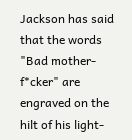Jackson has said that the words "Bad mother-f*cker" are engraved on the hilt of his light-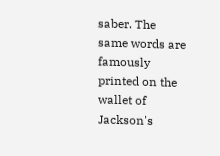saber. The same words are famously printed on the wallet of Jackson's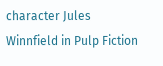character Jules Winnfield in Pulp Fiction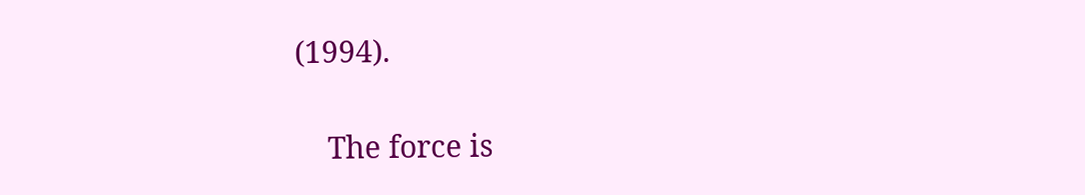(1994).

    The force is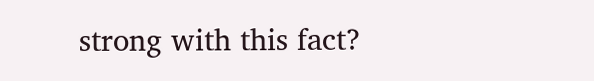strong with this fact?